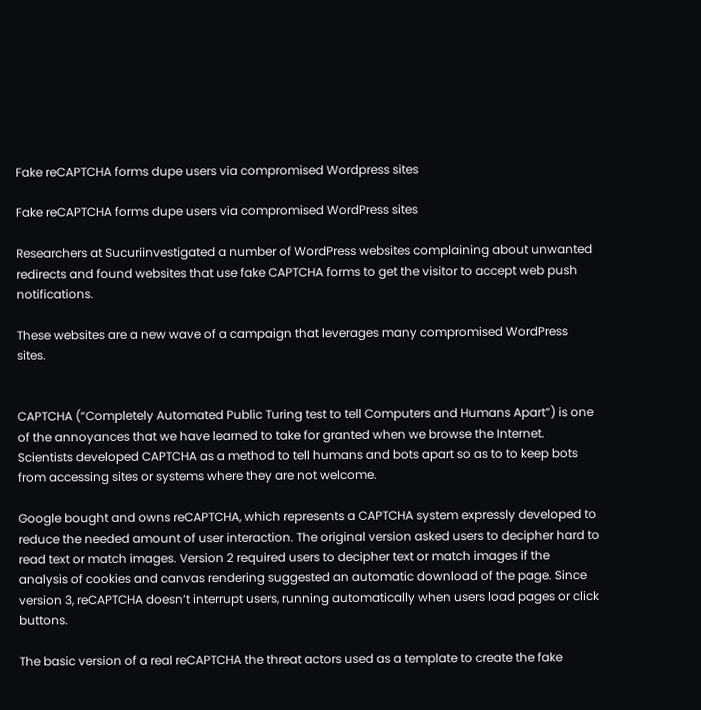Fake reCAPTCHA forms dupe users via compromised Wordpress sites

Fake reCAPTCHA forms dupe users via compromised WordPress sites

Researchers at Sucuriinvestigated a number of WordPress websites complaining about unwanted redirects and found websites that use fake CAPTCHA forms to get the visitor to accept web push notifications.

These websites are a new wave of a campaign that leverages many compromised WordPress sites.


CAPTCHA (“Completely Automated Public Turing test to tell Computers and Humans Apart”) is one of the annoyances that we have learned to take for granted when we browse the Internet. Scientists developed CAPTCHA as a method to tell humans and bots apart so as to to keep bots from accessing sites or systems where they are not welcome.

Google bought and owns reCAPTCHA, which represents a CAPTCHA system expressly developed to reduce the needed amount of user interaction. The original version asked users to decipher hard to read text or match images. Version 2 required users to decipher text or match images if the analysis of cookies and canvas rendering suggested an automatic download of the page. Since version 3, reCAPTCHA doesn’t interrupt users, running automatically when users load pages or click buttons.

The basic version of a real reCAPTCHA the threat actors used as a template to create the fake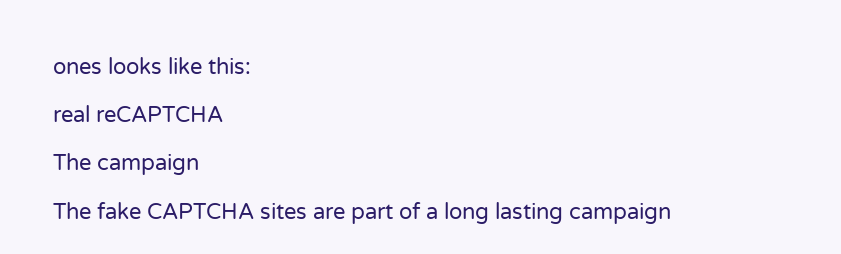ones looks like this:

real reCAPTCHA

The campaign

The fake CAPTCHA sites are part of a long lasting campaign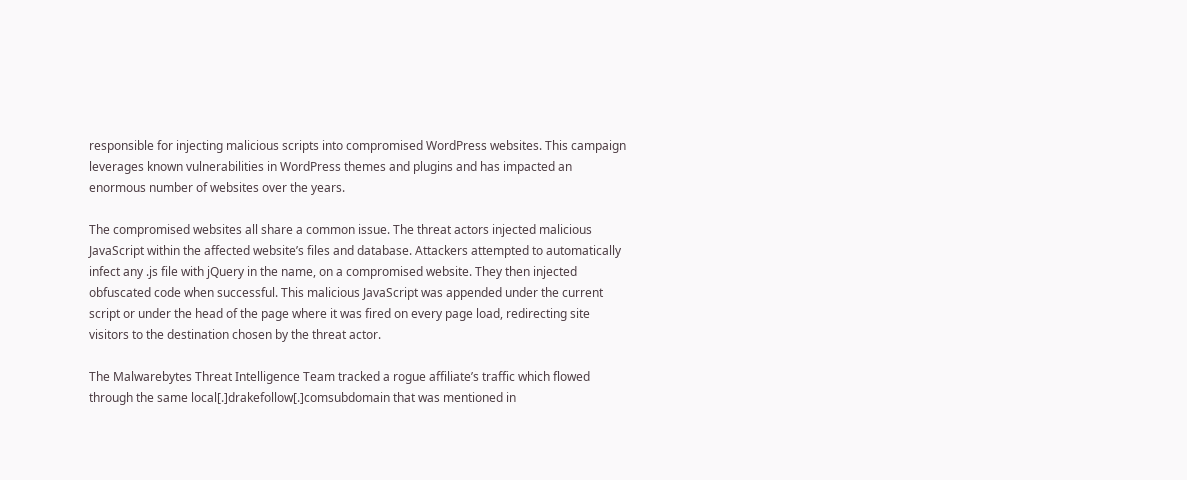responsible for injecting malicious scripts into compromised WordPress websites. This campaign leverages known vulnerabilities in WordPress themes and plugins and has impacted an enormous number of websites over the years.

The compromised websites all share a common issue. The threat actors injected malicious JavaScript within the affected website’s files and database. Attackers attempted to automatically infect any .js file with jQuery in the name, on a compromised website. They then injected obfuscated code when successful. This malicious JavaScript was appended under the current script or under the head of the page where it was fired on every page load, redirecting site visitors to the destination chosen by the threat actor.

The Malwarebytes Threat Intelligence Team tracked a rogue affiliate’s traffic which flowed through the same local[.]drakefollow[.]comsubdomain that was mentioned in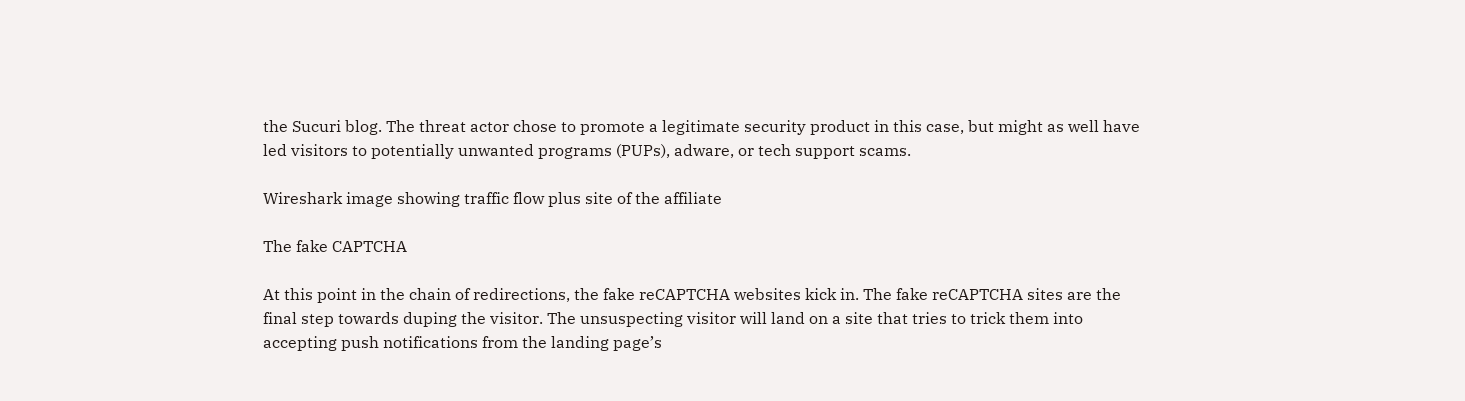the Sucuri blog. The threat actor chose to promote a legitimate security product in this case, but might as well have led visitors to potentially unwanted programs (PUPs), adware, or tech support scams.

Wireshark image showing traffic flow plus site of the affiliate

The fake CAPTCHA

At this point in the chain of redirections, the fake reCAPTCHA websites kick in. The fake reCAPTCHA sites are the final step towards duping the visitor. The unsuspecting visitor will land on a site that tries to trick them into accepting push notifications from the landing page’s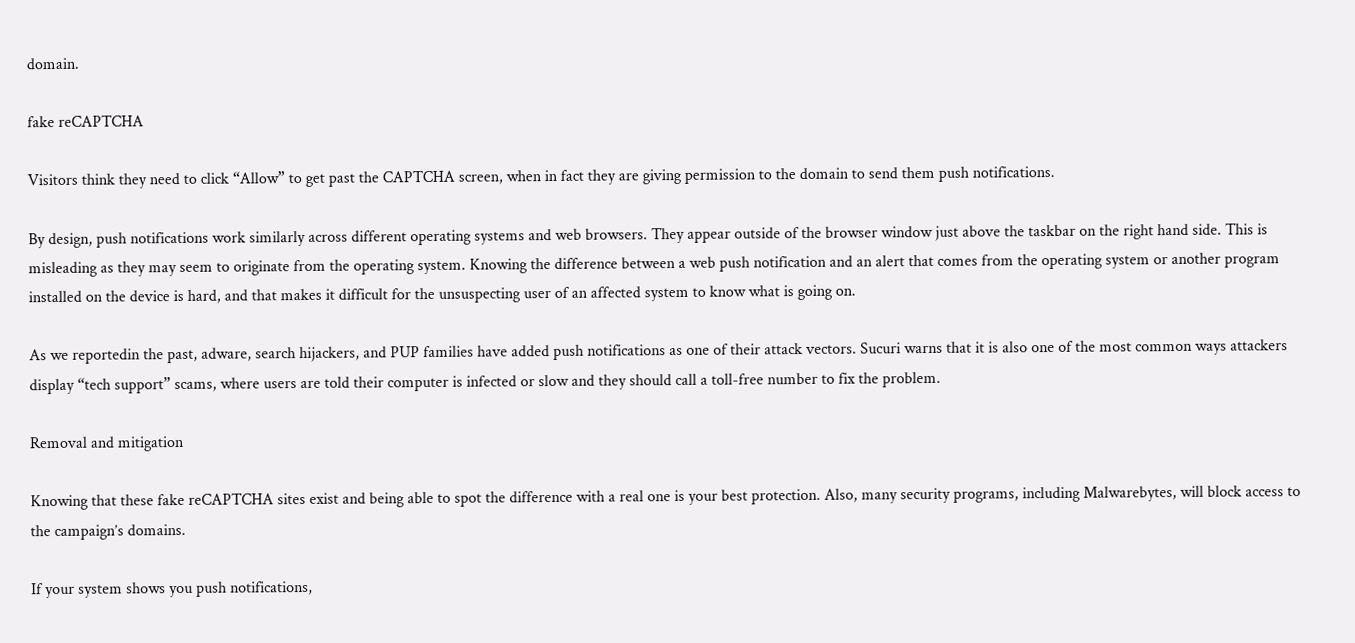domain.

fake reCAPTCHA

Visitors think they need to click “Allow” to get past the CAPTCHA screen, when in fact they are giving permission to the domain to send them push notifications.

By design, push notifications work similarly across different operating systems and web browsers. They appear outside of the browser window just above the taskbar on the right hand side. This is misleading as they may seem to originate from the operating system. Knowing the difference between a web push notification and an alert that comes from the operating system or another program installed on the device is hard, and that makes it difficult for the unsuspecting user of an affected system to know what is going on.

As we reportedin the past, adware, search hijackers, and PUP families have added push notifications as one of their attack vectors. Sucuri warns that it is also one of the most common ways attackers display “tech support” scams, where users are told their computer is infected or slow and they should call a toll-free number to fix the problem.

Removal and mitigation

Knowing that these fake reCAPTCHA sites exist and being able to spot the difference with a real one is your best protection. Also, many security programs, including Malwarebytes, will block access to the campaign’s domains.

If your system shows you push notifications,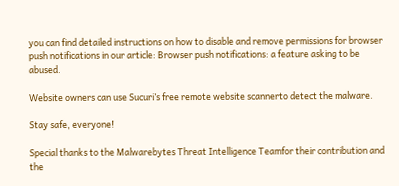you can find detailed instructions on how to disable and remove permissions for browser push notifications in our article: Browser push notifications: a feature asking to be abused.

Website owners can use Sucuri’s free remote website scannerto detect the malware.

Stay safe, everyone!

Special thanks to the Malwarebytes Threat Intelligence Teamfor their contribution and the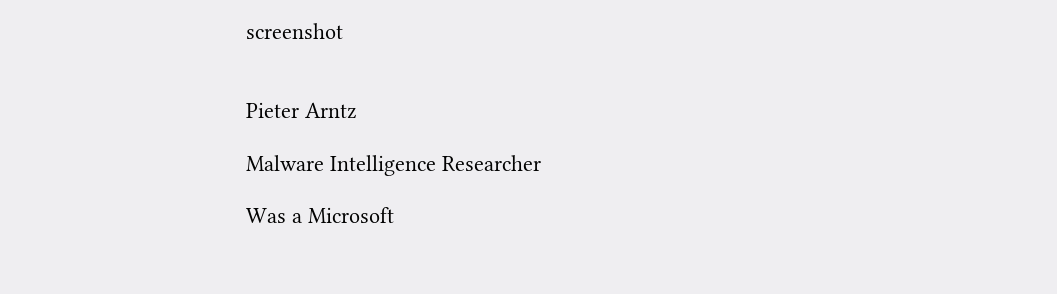screenshot


Pieter Arntz

Malware Intelligence Researcher

Was a Microsoft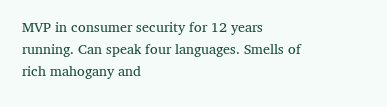MVP in consumer security for 12 years running. Can speak four languages. Smells of rich mahogany and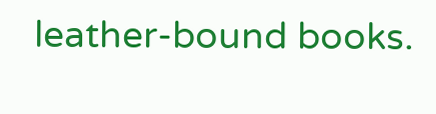leather-bound books.